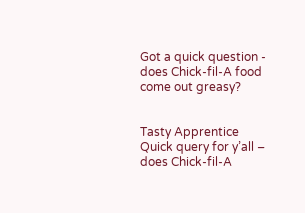Got a quick question - does Chick-fil-A food come out greasy?


Tasty Apprentice
Quick query for y’all – does Chick-fil-A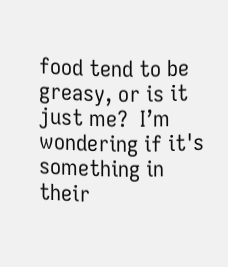food tend to be greasy, or is it just me?  I’m wondering if it's something in their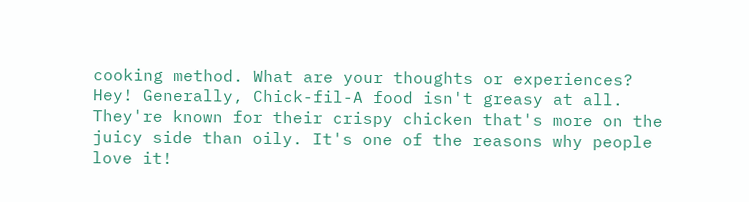cooking method. What are your thoughts or experiences?
Hey! Generally, Chick-fil-A food isn't greasy at all. They're known for their crispy chicken that's more on the juicy side than oily. It's one of the reasons why people love it!